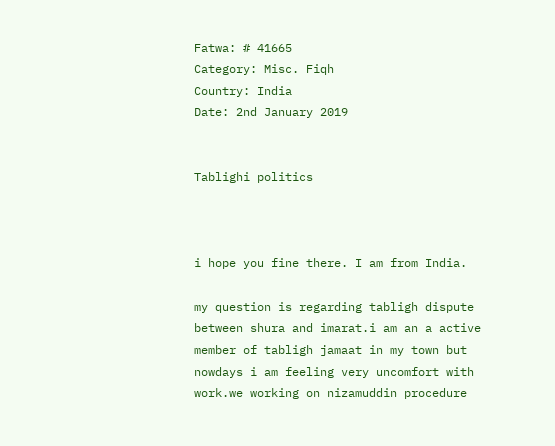Fatwa: # 41665
Category: Misc. Fiqh
Country: India
Date: 2nd January 2019


Tablighi politics



i hope you fine there. I am from India.

my question is regarding tabligh dispute between shura and imarat.i am an a active member of tabligh jamaat in my town but nowdays i am feeling very uncomfort with work.we working on nizamuddin procedure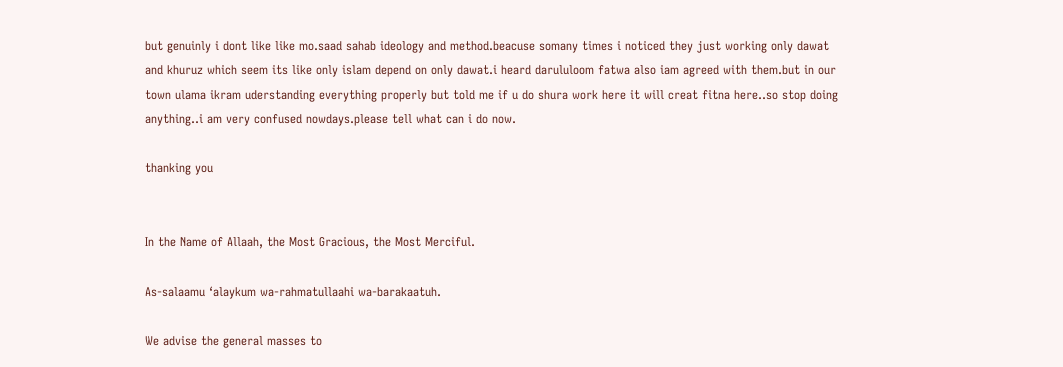but genuinly i dont like like mo.saad sahab ideology and method.beacuse somany times i noticed they just working only dawat and khuruz which seem its like only islam depend on only dawat.i heard darululoom fatwa also iam agreed with them.but in our town ulama ikram uderstanding everything properly but told me if u do shura work here it will creat fitna here..so stop doing anything..i am very confused nowdays.please tell what can i do now.

thanking you


In the Name of Allaah, the Most Gracious, the Most Merciful.

As-salaamu ‘alaykum wa-rahmatullaahi wa-barakaatuh.

We advise the general masses to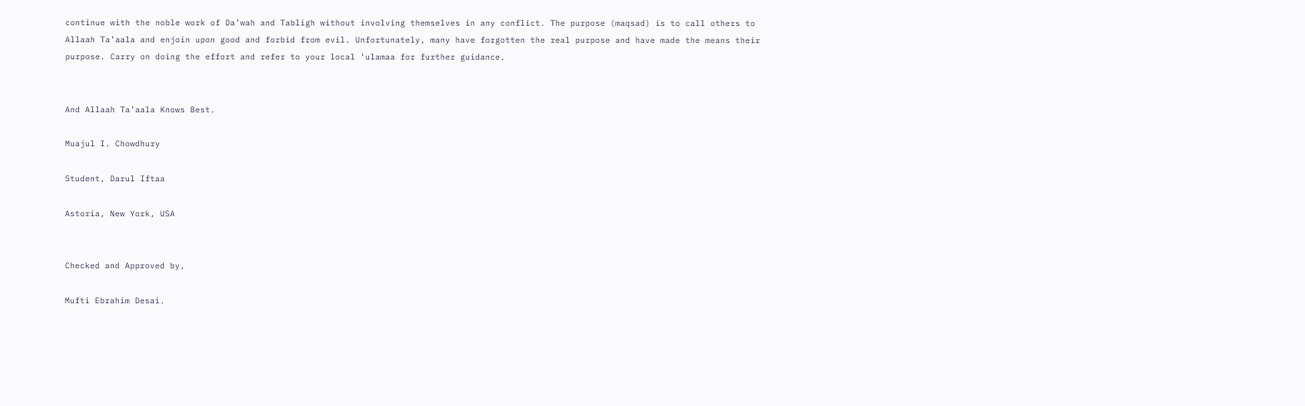continue with the noble work of Da’wah and Tabligh without involving themselves in any conflict. The purpose (maqsad) is to call others to Allaah Ta’aala and enjoin upon good and forbid from evil. Unfortunately, many have forgotten the real purpose and have made the means their purpose. Carry on doing the effort and refer to your local ‘ulamaa for further guidance.


And Allaah Ta’aala Knows Best.

Muajul I. Chowdhury

Student, Darul Iftaa

Astoria, New York, USA


Checked and Approved by,

Mufti Ebrahim Desai.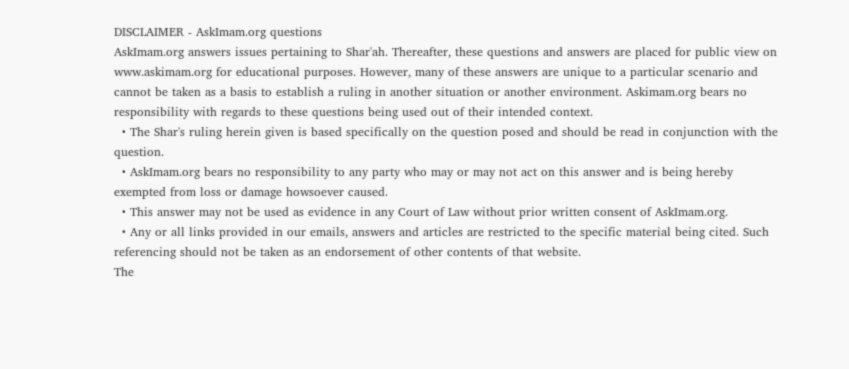DISCLAIMER - AskImam.org questions
AskImam.org answers issues pertaining to Shar'ah. Thereafter, these questions and answers are placed for public view on www.askimam.org for educational purposes. However, many of these answers are unique to a particular scenario and cannot be taken as a basis to establish a ruling in another situation or another environment. Askimam.org bears no responsibility with regards to these questions being used out of their intended context.
  • The Shar's ruling herein given is based specifically on the question posed and should be read in conjunction with the question.
  • AskImam.org bears no responsibility to any party who may or may not act on this answer and is being hereby exempted from loss or damage howsoever caused.
  • This answer may not be used as evidence in any Court of Law without prior written consent of AskImam.org.
  • Any or all links provided in our emails, answers and articles are restricted to the specific material being cited. Such referencing should not be taken as an endorsement of other contents of that website.
The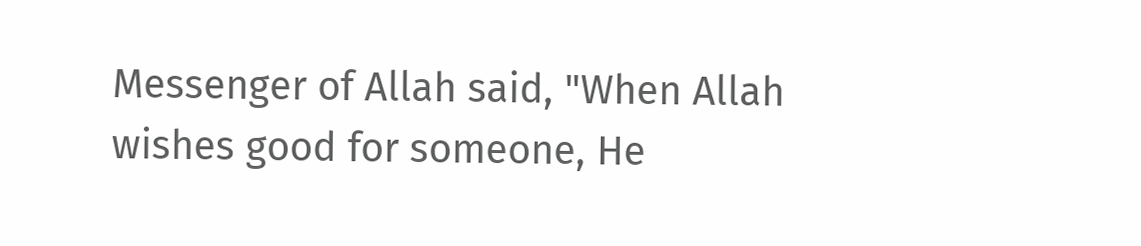Messenger of Allah said, "When Allah wishes good for someone, He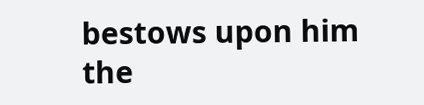bestows upon him the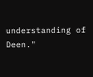understanding of Deen."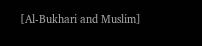[Al-Bukhari and Muslim]